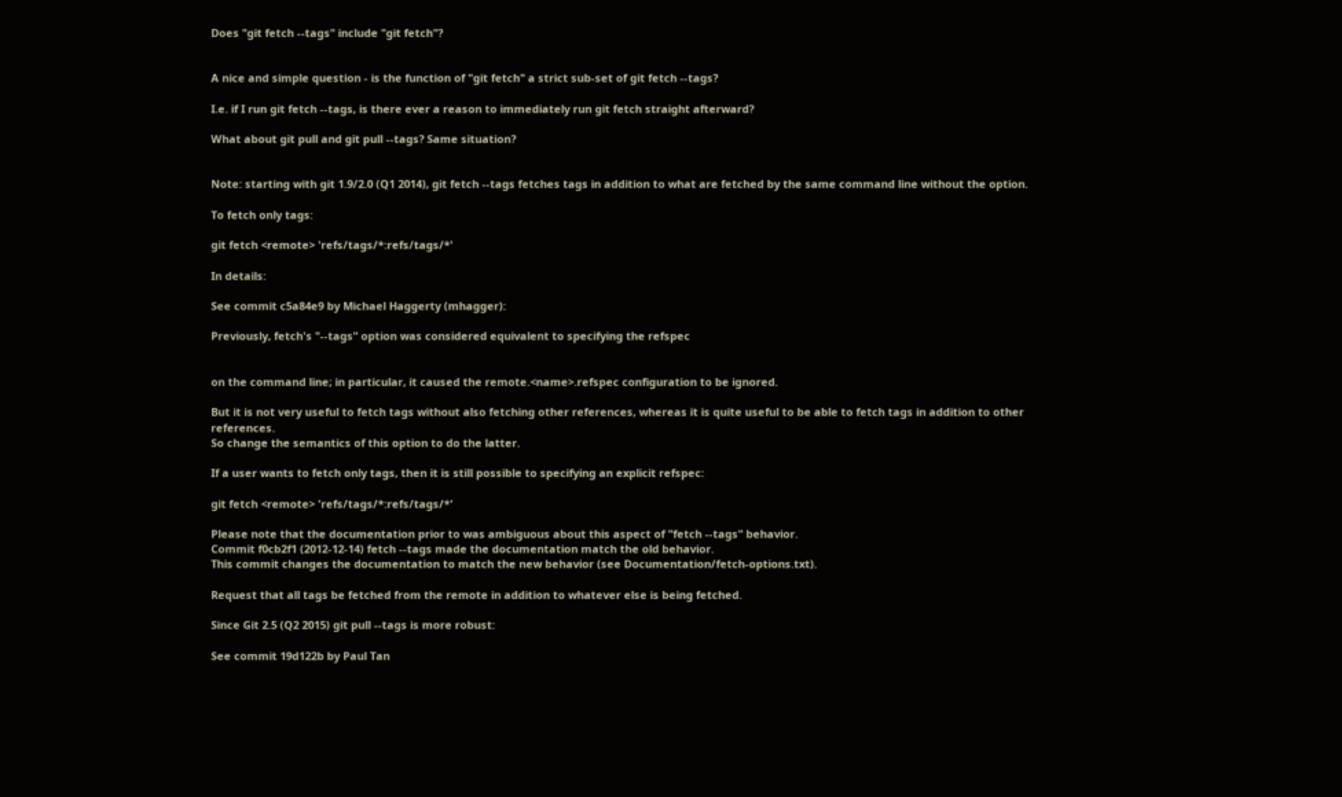Does "git fetch --tags" include "git fetch"?


A nice and simple question - is the function of "git fetch" a strict sub-set of git fetch --tags?

I.e. if I run git fetch --tags, is there ever a reason to immediately run git fetch straight afterward?

What about git pull and git pull --tags? Same situation?


Note: starting with git 1.9/2.0 (Q1 2014), git fetch --tags fetches tags in addition to what are fetched by the same command line without the option.

To fetch only tags:

git fetch <remote> 'refs/tags/*:refs/tags/*'

In details:

See commit c5a84e9 by Michael Haggerty (mhagger):

Previously, fetch's "--tags" option was considered equivalent to specifying the refspec


on the command line; in particular, it caused the remote.<name>.refspec configuration to be ignored.

But it is not very useful to fetch tags without also fetching other references, whereas it is quite useful to be able to fetch tags in addition to other references.
So change the semantics of this option to do the latter.

If a user wants to fetch only tags, then it is still possible to specifying an explicit refspec:

git fetch <remote> 'refs/tags/*:refs/tags/*'

Please note that the documentation prior to was ambiguous about this aspect of "fetch --tags" behavior.
Commit f0cb2f1 (2012-12-14) fetch --tags made the documentation match the old behavior.
This commit changes the documentation to match the new behavior (see Documentation/fetch-options.txt).

Request that all tags be fetched from the remote in addition to whatever else is being fetched.

Since Git 2.5 (Q2 2015) git pull --tags is more robust:

See commit 19d122b by Paul Tan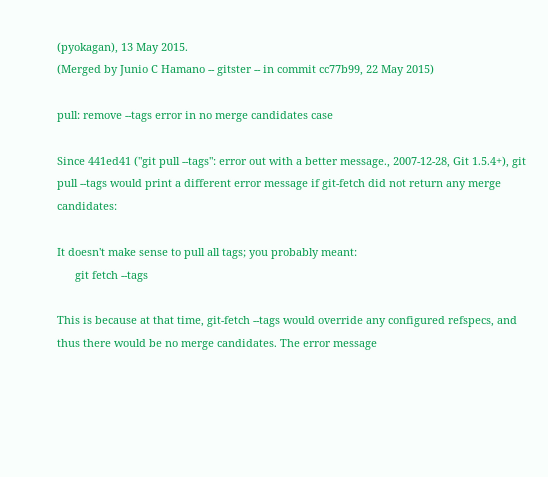(pyokagan), 13 May 2015.
(Merged by Junio C Hamano -- gitster -- in commit cc77b99, 22 May 2015)

pull: remove --tags error in no merge candidates case

Since 441ed41 ("git pull --tags": error out with a better message., 2007-12-28, Git 1.5.4+), git pull --tags would print a different error message if git-fetch did not return any merge candidates:

It doesn't make sense to pull all tags; you probably meant:
      git fetch --tags

This is because at that time, git-fetch --tags would override any configured refspecs, and thus there would be no merge candidates. The error message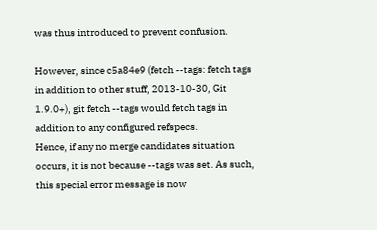was thus introduced to prevent confusion.

However, since c5a84e9 (fetch --tags: fetch tags in addition to other stuff, 2013-10-30, Git 1.9.0+), git fetch --tags would fetch tags in addition to any configured refspecs.
Hence, if any no merge candidates situation occurs, it is not because --tags was set. As such, this special error message is now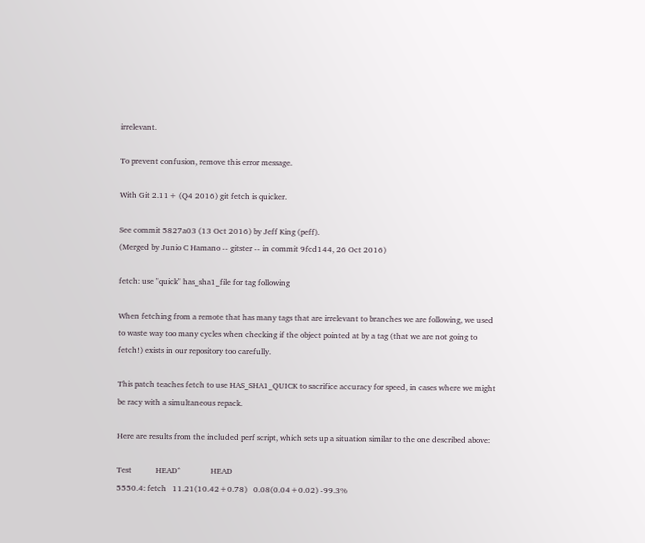irrelevant.

To prevent confusion, remove this error message.

With Git 2.11+ (Q4 2016) git fetch is quicker.

See commit 5827a03 (13 Oct 2016) by Jeff King (peff).
(Merged by Junio C Hamano -- gitster -- in commit 9fcd144, 26 Oct 2016)

fetch: use "quick" has_sha1_file for tag following

When fetching from a remote that has many tags that are irrelevant to branches we are following, we used to waste way too many cycles when checking if the object pointed at by a tag (that we are not going to fetch!) exists in our repository too carefully.

This patch teaches fetch to use HAS_SHA1_QUICK to sacrifice accuracy for speed, in cases where we might be racy with a simultaneous repack.

Here are results from the included perf script, which sets up a situation similar to the one described above:

Test            HEAD^               HEAD
5550.4: fetch   11.21(10.42+0.78)   0.08(0.04+0.02) -99.3%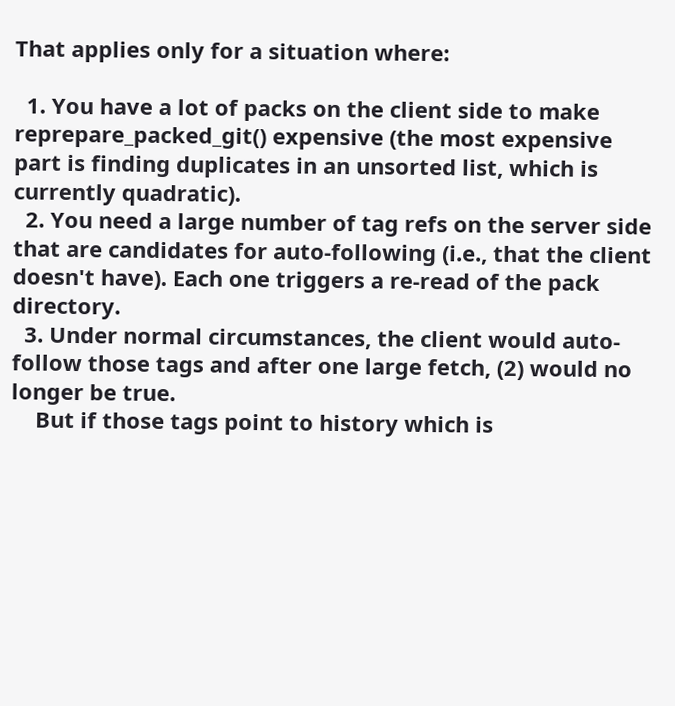That applies only for a situation where:

  1. You have a lot of packs on the client side to make reprepare_packed_git() expensive (the most expensive part is finding duplicates in an unsorted list, which is currently quadratic).
  2. You need a large number of tag refs on the server side that are candidates for auto-following (i.e., that the client doesn't have). Each one triggers a re-read of the pack directory.
  3. Under normal circumstances, the client would auto-follow those tags and after one large fetch, (2) would no longer be true.
    But if those tags point to history which is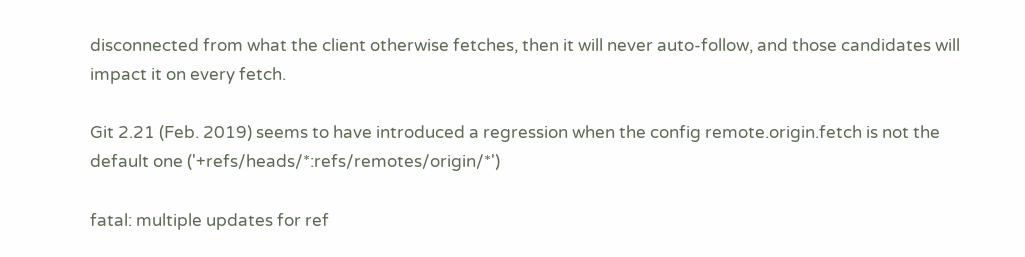disconnected from what the client otherwise fetches, then it will never auto-follow, and those candidates will impact it on every fetch.

Git 2.21 (Feb. 2019) seems to have introduced a regression when the config remote.origin.fetch is not the default one ('+refs/heads/*:refs/remotes/origin/*')

fatal: multiple updates for ref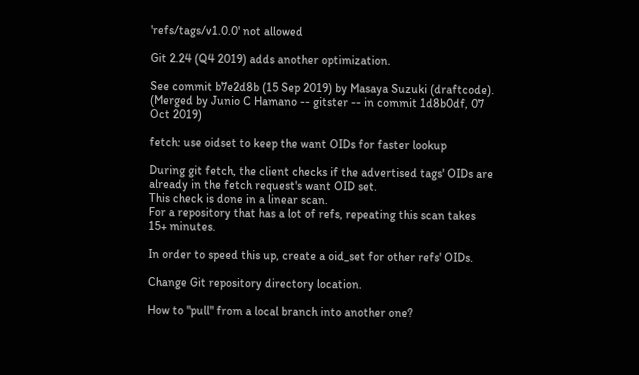'refs/tags/v1.0.0' not allowed

Git 2.24 (Q4 2019) adds another optimization.

See commit b7e2d8b (15 Sep 2019) by Masaya Suzuki (draftcode).
(Merged by Junio C Hamano -- gitster -- in commit 1d8b0df, 07 Oct 2019)

fetch: use oidset to keep the want OIDs for faster lookup

During git fetch, the client checks if the advertised tags' OIDs are already in the fetch request's want OID set.
This check is done in a linear scan.
For a repository that has a lot of refs, repeating this scan takes 15+ minutes.

In order to speed this up, create a oid_set for other refs' OIDs.

Change Git repository directory location.

How to "pull" from a local branch into another one?